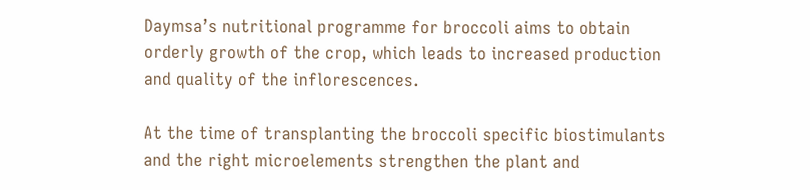Daymsa’s nutritional programme for broccoli aims to obtain orderly growth of the crop, which leads to increased production and quality of the inflorescences.

At the time of transplanting the broccoli specific biostimulants and the right microelements strengthen the plant and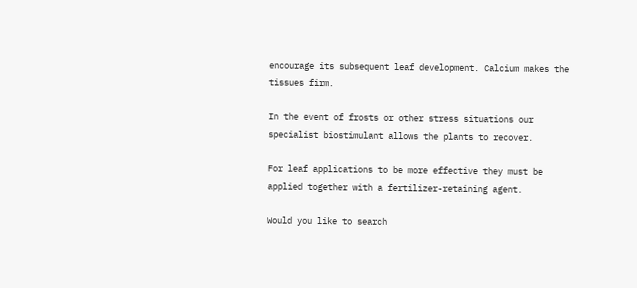encourage its subsequent leaf development. Calcium makes the tissues firm.

In the event of frosts or other stress situations our specialist biostimulant allows the plants to recover.

For leaf applications to be more effective they must be applied together with a fertilizer-retaining agent.

Would you like to search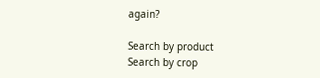again?

Search by product
Search by crop